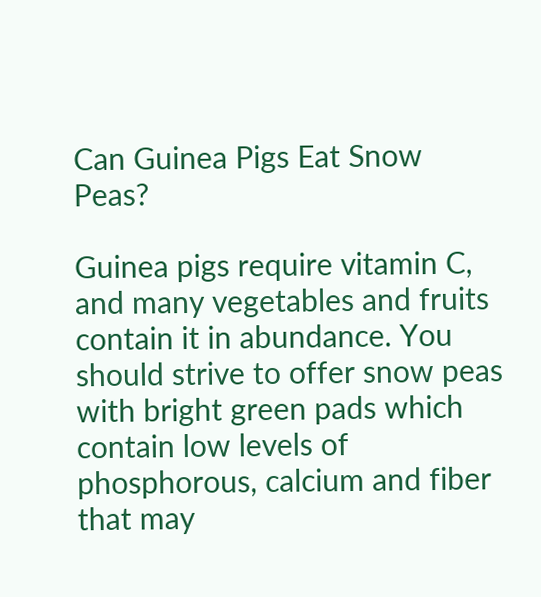Can Guinea Pigs Eat Snow Peas?

Guinea pigs require vitamin C, and many vegetables and fruits contain it in abundance. You should strive to offer snow peas with bright green pads which contain low levels of phosphorous, calcium and fiber that may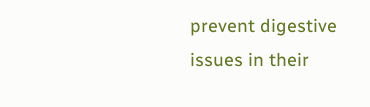prevent digestive issues in their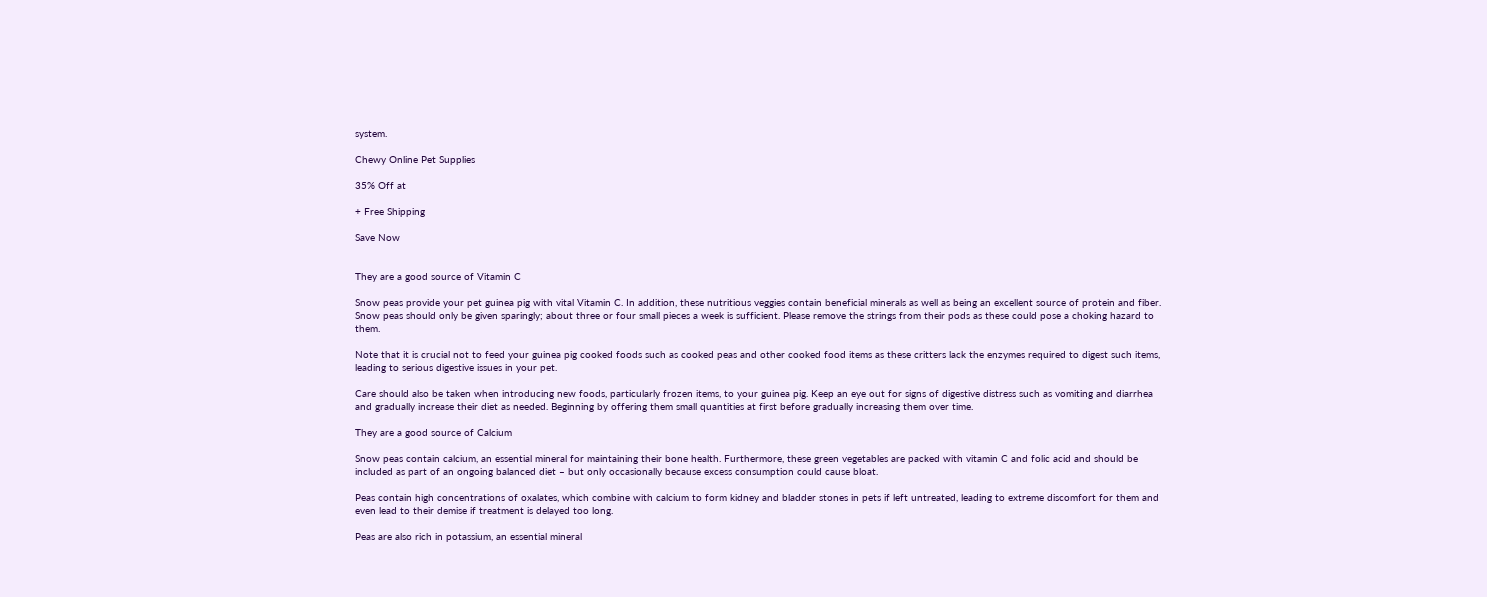system.

Chewy Online Pet Supplies

35% Off at

+ Free Shipping

Save Now


They are a good source of Vitamin C

Snow peas provide your pet guinea pig with vital Vitamin C. In addition, these nutritious veggies contain beneficial minerals as well as being an excellent source of protein and fiber. Snow peas should only be given sparingly; about three or four small pieces a week is sufficient. Please remove the strings from their pods as these could pose a choking hazard to them.

Note that it is crucial not to feed your guinea pig cooked foods such as cooked peas and other cooked food items as these critters lack the enzymes required to digest such items, leading to serious digestive issues in your pet.

Care should also be taken when introducing new foods, particularly frozen items, to your guinea pig. Keep an eye out for signs of digestive distress such as vomiting and diarrhea and gradually increase their diet as needed. Beginning by offering them small quantities at first before gradually increasing them over time.

They are a good source of Calcium

Snow peas contain calcium, an essential mineral for maintaining their bone health. Furthermore, these green vegetables are packed with vitamin C and folic acid and should be included as part of an ongoing balanced diet – but only occasionally because excess consumption could cause bloat.

Peas contain high concentrations of oxalates, which combine with calcium to form kidney and bladder stones in pets if left untreated, leading to extreme discomfort for them and even lead to their demise if treatment is delayed too long.

Peas are also rich in potassium, an essential mineral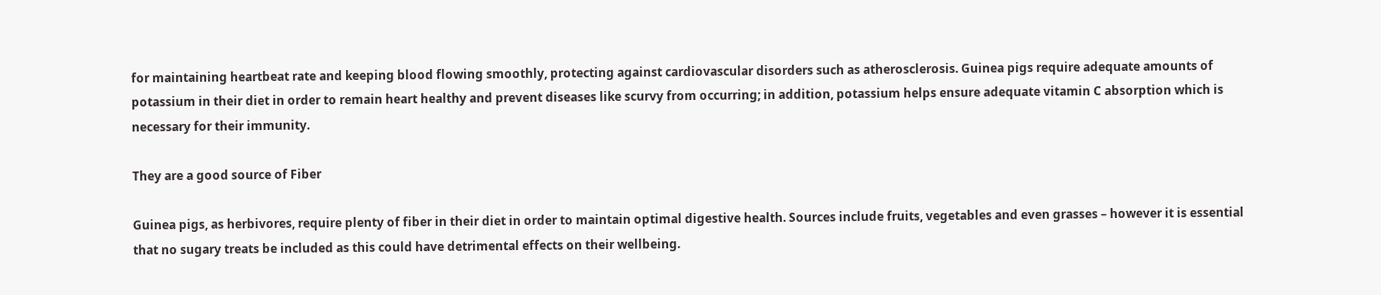for maintaining heartbeat rate and keeping blood flowing smoothly, protecting against cardiovascular disorders such as atherosclerosis. Guinea pigs require adequate amounts of potassium in their diet in order to remain heart healthy and prevent diseases like scurvy from occurring; in addition, potassium helps ensure adequate vitamin C absorption which is necessary for their immunity.

They are a good source of Fiber

Guinea pigs, as herbivores, require plenty of fiber in their diet in order to maintain optimal digestive health. Sources include fruits, vegetables and even grasses – however it is essential that no sugary treats be included as this could have detrimental effects on their wellbeing.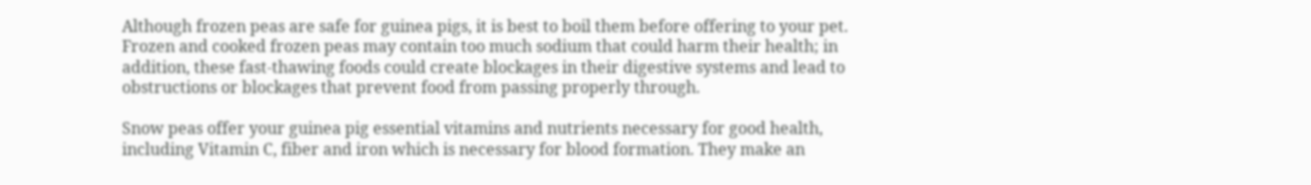Although frozen peas are safe for guinea pigs, it is best to boil them before offering to your pet. Frozen and cooked frozen peas may contain too much sodium that could harm their health; in addition, these fast-thawing foods could create blockages in their digestive systems and lead to obstructions or blockages that prevent food from passing properly through.

Snow peas offer your guinea pig essential vitamins and nutrients necessary for good health, including Vitamin C, fiber and iron which is necessary for blood formation. They make an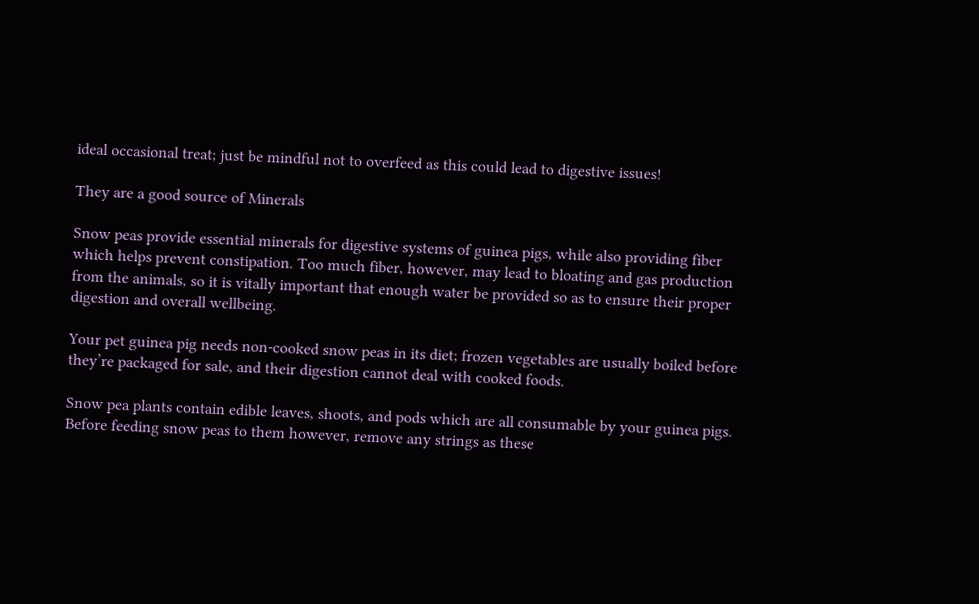ideal occasional treat; just be mindful not to overfeed as this could lead to digestive issues!

They are a good source of Minerals

Snow peas provide essential minerals for digestive systems of guinea pigs, while also providing fiber which helps prevent constipation. Too much fiber, however, may lead to bloating and gas production from the animals, so it is vitally important that enough water be provided so as to ensure their proper digestion and overall wellbeing.

Your pet guinea pig needs non-cooked snow peas in its diet; frozen vegetables are usually boiled before they’re packaged for sale, and their digestion cannot deal with cooked foods.

Snow pea plants contain edible leaves, shoots, and pods which are all consumable by your guinea pigs. Before feeding snow peas to them however, remove any strings as these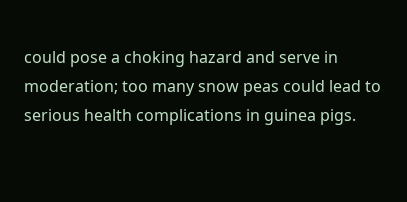could pose a choking hazard and serve in moderation; too many snow peas could lead to serious health complications in guinea pigs.